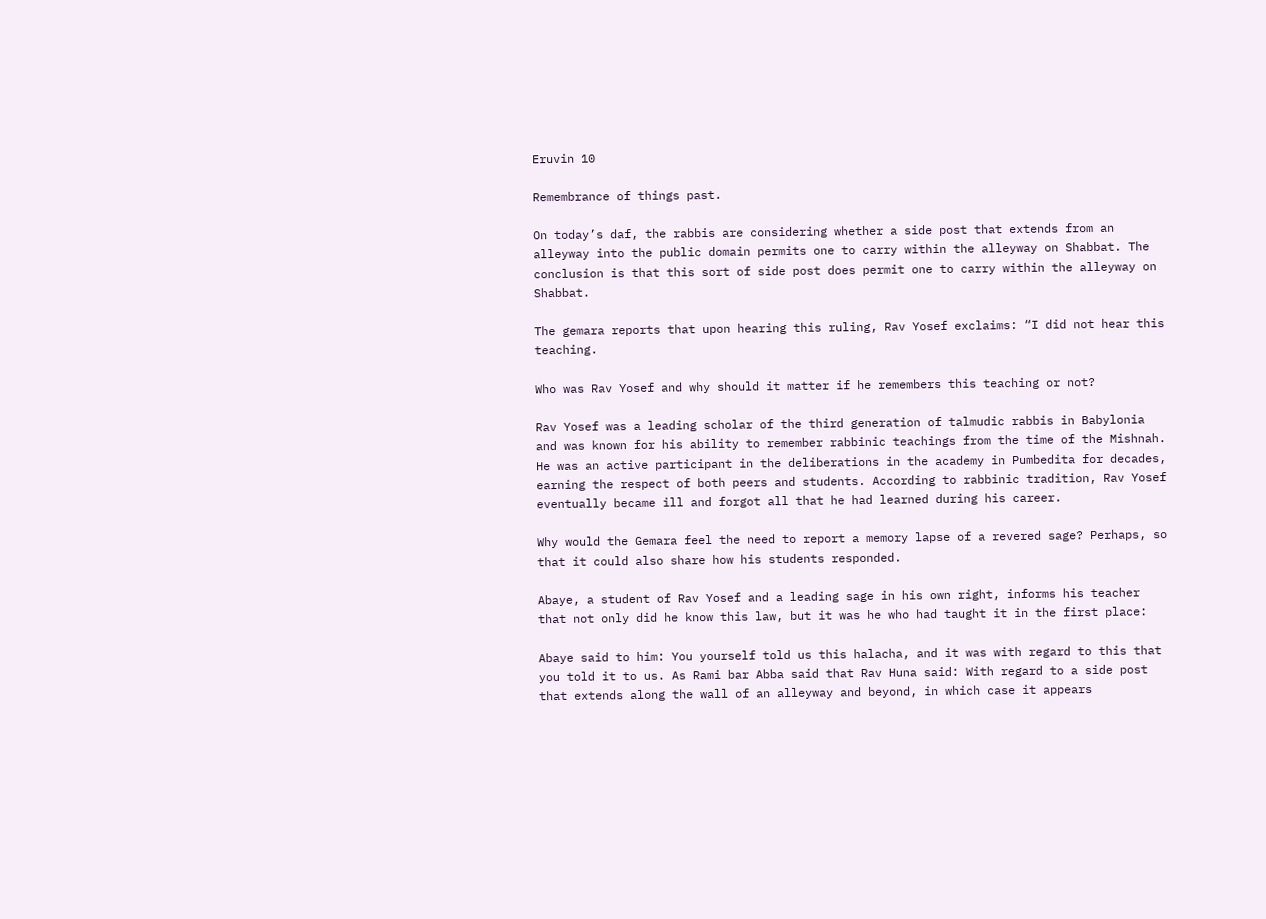Eruvin 10

Remembrance of things past.

On today’s daf, the rabbis are considering whether a side post that extends from an alleyway into the public domain permits one to carry within the alleyway on Shabbat. The conclusion is that this sort of side post does permit one to carry within the alleyway on Shabbat.

The gemara reports that upon hearing this ruling, Rav Yosef exclaims: “I did not hear this teaching.

Who was Rav Yosef and why should it matter if he remembers this teaching or not?

Rav Yosef was a leading scholar of the third generation of talmudic rabbis in Babylonia and was known for his ability to remember rabbinic teachings from the time of the Mishnah. He was an active participant in the deliberations in the academy in Pumbedita for decades, earning the respect of both peers and students. According to rabbinic tradition, Rav Yosef eventually became ill and forgot all that he had learned during his career.

Why would the Gemara feel the need to report a memory lapse of a revered sage? Perhaps, so that it could also share how his students responded.

Abaye, a student of Rav Yosef and a leading sage in his own right, informs his teacher that not only did he know this law, but it was he who had taught it in the first place:

Abaye said to him: You yourself told us this halacha, and it was with regard to this that you told it to us. As Rami bar Abba said that Rav Huna said: With regard to a side post that extends along the wall of an alleyway and beyond, in which case it appears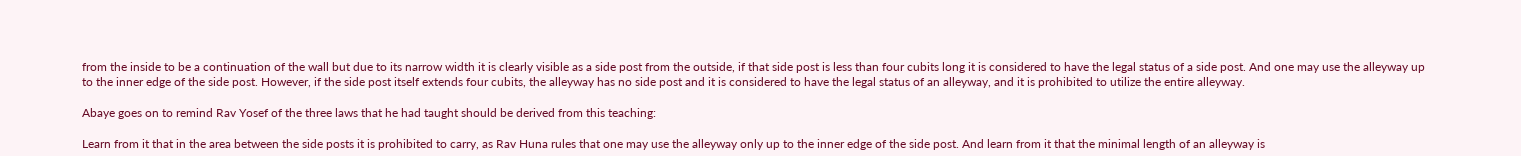from the inside to be a continuation of the wall but due to its narrow width it is clearly visible as a side post from the outside, if that side post is less than four cubits long it is considered to have the legal status of a side post. And one may use the alleyway up to the inner edge of the side post. However, if the side post itself extends four cubits, the alleyway has no side post and it is considered to have the legal status of an alleyway, and it is prohibited to utilize the entire alleyway.

Abaye goes on to remind Rav Yosef of the three laws that he had taught should be derived from this teaching:

Learn from it that in the area between the side posts it is prohibited to carry, as Rav Huna rules that one may use the alleyway only up to the inner edge of the side post. And learn from it that the minimal length of an alleyway is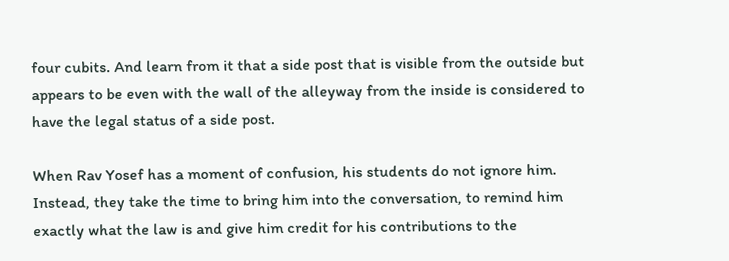four cubits. And learn from it that a side post that is visible from the outside but appears to be even with the wall of the alleyway from the inside is considered to have the legal status of a side post.

When Rav Yosef has a moment of confusion, his students do not ignore him. Instead, they take the time to bring him into the conversation, to remind him exactly what the law is and give him credit for his contributions to the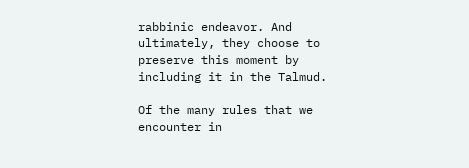rabbinic endeavor. And ultimately, they choose to preserve this moment by including it in the Talmud.

Of the many rules that we encounter in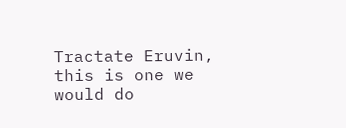Tractate Eruvin, this is one we would do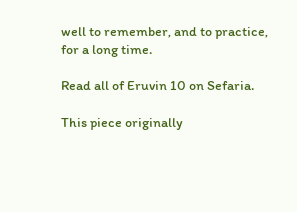well to remember, and to practice, for a long time.

Read all of Eruvin 10 on Sefaria.

This piece originally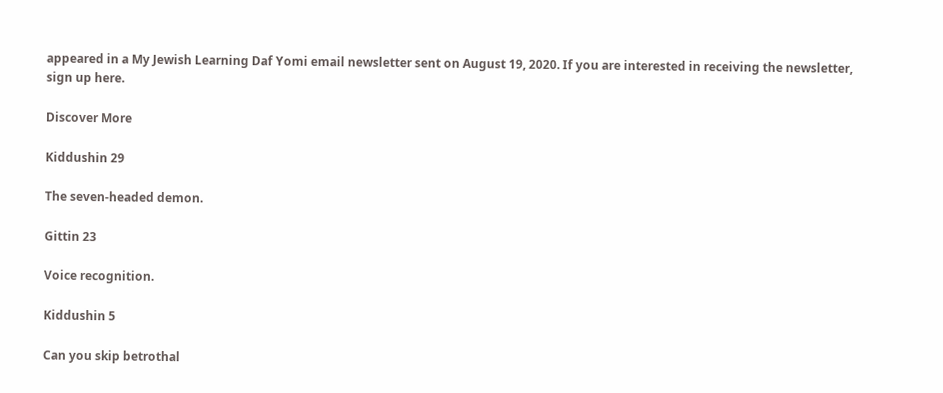appeared in a My Jewish Learning Daf Yomi email newsletter sent on August 19, 2020. If you are interested in receiving the newsletter, sign up here.

Discover More

Kiddushin 29

The seven-headed demon.

Gittin 23

Voice recognition.

Kiddushin 5

Can you skip betrothal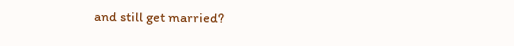and still get married?